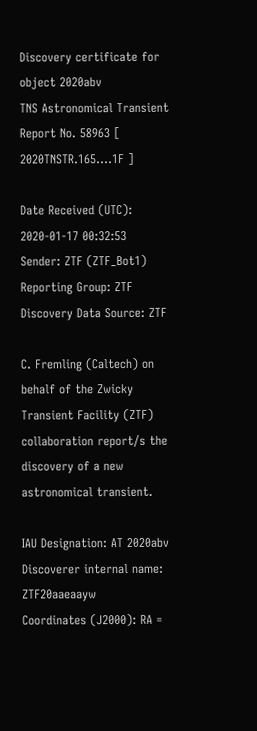Discovery certificate for object 2020abv
TNS Astronomical Transient Report No. 58963 [ 2020TNSTR.165....1F ]

Date Received (UTC): 2020-01-17 00:32:53
Sender: ZTF (ZTF_Bot1)
Reporting Group: ZTF     Discovery Data Source: ZTF

C. Fremling (Caltech) on behalf of the Zwicky Transient Facility (ZTF) collaboration report/s the discovery of a new astronomical transient.

IAU Designation: AT 2020abv
Discoverer internal name: ZTF20aaeaayw
Coordinates (J2000): RA =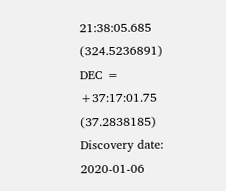21:38:05.685 (324.5236891) DEC = +37:17:01.75 (37.2838185)
Discovery date: 2020-01-06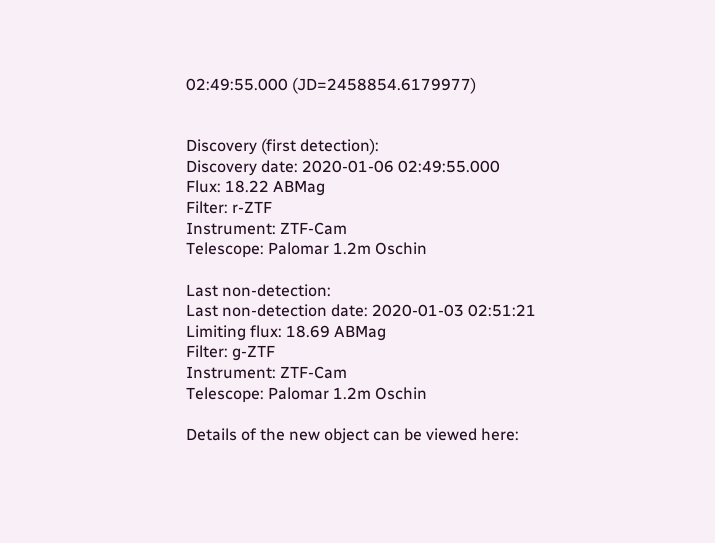02:49:55.000 (JD=2458854.6179977)


Discovery (first detection):
Discovery date: 2020-01-06 02:49:55.000
Flux: 18.22 ABMag
Filter: r-ZTF
Instrument: ZTF-Cam
Telescope: Palomar 1.2m Oschin

Last non-detection:
Last non-detection date: 2020-01-03 02:51:21
Limiting flux: 18.69 ABMag
Filter: g-ZTF
Instrument: ZTF-Cam
Telescope: Palomar 1.2m Oschin

Details of the new object can be viewed here: